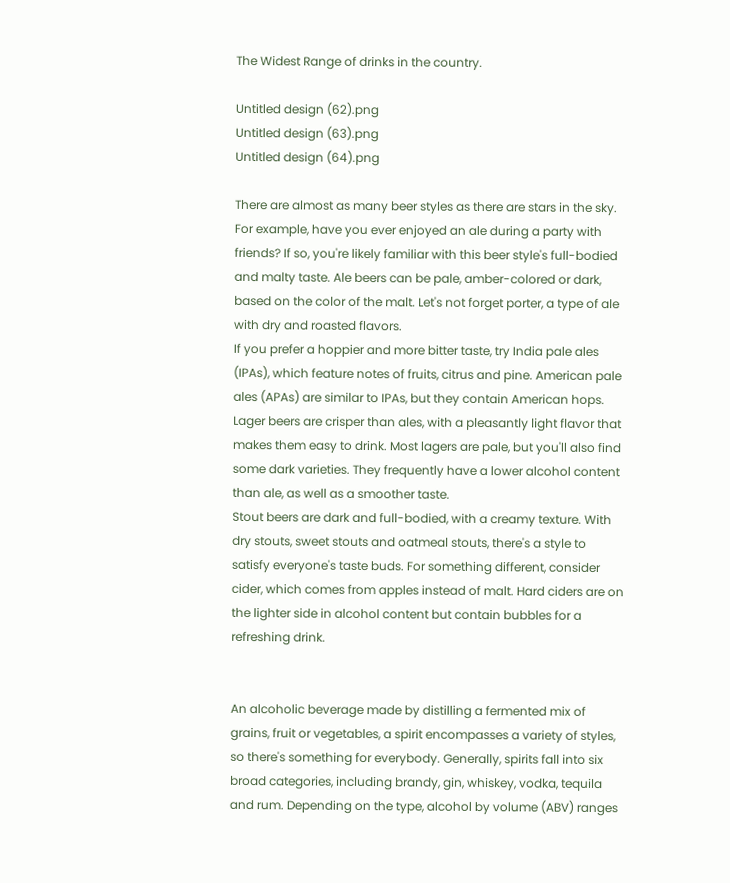The Widest Range of drinks in the country.

Untitled design (62).png
Untitled design (63).png
Untitled design (64).png

There are almost as many beer styles as there are stars in the sky. For example, have you ever enjoyed an ale during a party with friends? If so, you're likely familiar with this beer style's full-bodied and malty taste. Ale beers can be pale, amber-colored or dark, based on the color of the malt. Let's not forget porter, a type of ale with dry and roasted flavors.
If you prefer a hoppier and more bitter taste, try India pale ales (IPAs), which feature notes of fruits, citrus and pine. American pale ales (APAs) are similar to IPAs, but they contain American hops.
Lager beers are crisper than ales, with a pleasantly light flavor that makes them easy to drink. Most lagers are pale, but you'll also find some dark varieties. They frequently have a lower alcohol content than ale, as well as a smoother taste.
Stout beers are dark and full-bodied, with a creamy texture. With dry stouts, sweet stouts and oatmeal stouts, there's a style to satisfy everyone's taste buds. For something different, consider cider, which comes from apples instead of malt. Hard ciders are on the lighter side in alcohol content but contain bubbles for a refreshing drink.


An alcoholic beverage made by distilling a fermented mix of grains, fruit or vegetables, a spirit encompasses a variety of styles, so there's something for everybody. Generally, spirits fall into six broad categories, including brandy, gin, whiskey, vodka, tequila and rum. Depending on the type, alcohol by volume (ABV) ranges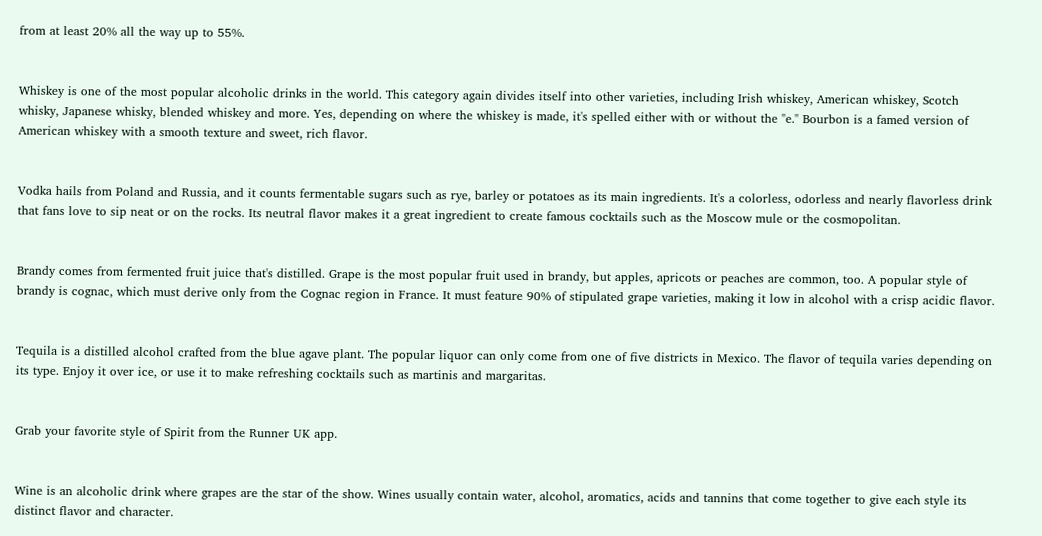from at least 20% all the way up to 55%.


Whiskey is one of the most popular alcoholic drinks in the world. This category again divides itself into other varieties, including Irish whiskey, American whiskey, Scotch whisky, Japanese whisky, blended whiskey and more. Yes, depending on where the whiskey is made, it's spelled either with or without the "e." Bourbon is a famed version of American whiskey with a smooth texture and sweet, rich flavor.


Vodka hails from Poland and Russia, and it counts fermentable sugars such as rye, barley or potatoes as its main ingredients. It's a colorless, odorless and nearly flavorless drink that fans love to sip neat or on the rocks. Its neutral flavor makes it a great ingredient to create famous cocktails such as the Moscow mule or the cosmopolitan.


Brandy comes from fermented fruit juice that's distilled. Grape is the most popular fruit used in brandy, but apples, apricots or peaches are common, too. A popular style of brandy is cognac, which must derive only from the Cognac region in France. It must feature 90% of stipulated grape varieties, making it low in alcohol with a crisp acidic flavor.


Tequila is a distilled alcohol crafted from the blue agave plant. The popular liquor can only come from one of five districts in Mexico. The flavor of tequila varies depending on its type. Enjoy it over ice, or use it to make refreshing cocktails such as martinis and margaritas.


Grab your favorite style of Spirit from the Runner UK app.


Wine is an alcoholic drink where grapes are the star of the show. Wines usually contain water, alcohol, aromatics, acids and tannins that come together to give each style its distinct flavor and character.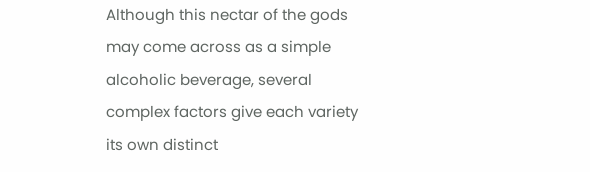Although this nectar of the gods may come across as a simple alcoholic beverage, several complex factors give each variety its own distinct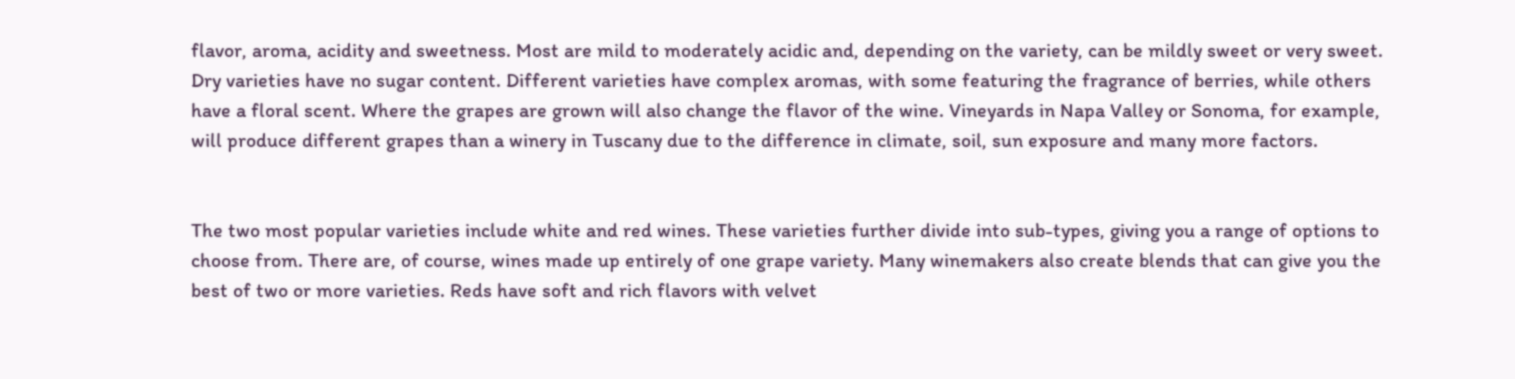flavor, aroma, acidity and sweetness. Most are mild to moderately acidic and, depending on the variety, can be mildly sweet or very sweet. Dry varieties have no sugar content. Different varieties have complex aromas, with some featuring the fragrance of berries, while others have a floral scent. Where the grapes are grown will also change the flavor of the wine. Vineyards in Napa Valley or Sonoma, for example, will produce different grapes than a winery in Tuscany due to the difference in climate, soil, sun exposure and many more factors.


The two most popular varieties include white and red wines. These varieties further divide into sub-types, giving you a range of options to choose from. There are, of course, wines made up entirely of one grape variety. Many winemakers also create blends that can give you the best of two or more varieties. Reds have soft and rich flavors with velvet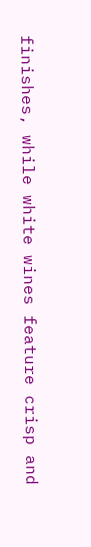finishes, while white wines feature crisp and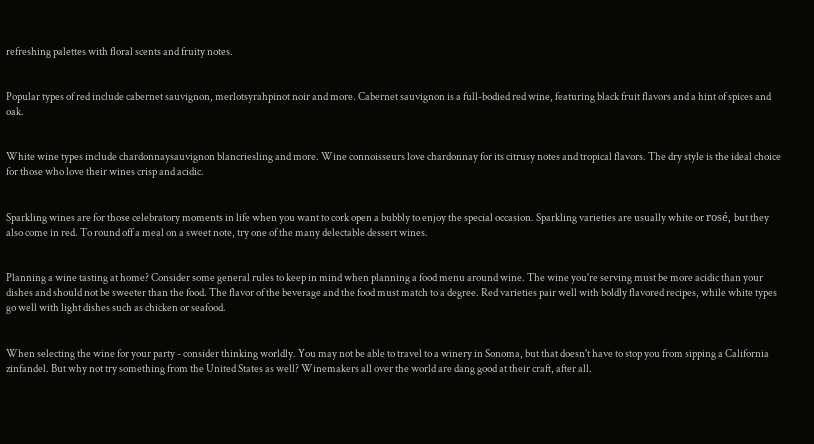refreshing palettes with floral scents and fruity notes.


Popular types of red include cabernet sauvignon, merlotsyrahpinot noir and more. Cabernet sauvignon is a full-bodied red wine, featuring black fruit flavors and a hint of spices and oak.


White wine types include chardonnaysauvignon blancriesling and more. Wine connoisseurs love chardonnay for its citrusy notes and tropical flavors. The dry style is the ideal choice for those who love their wines crisp and acidic.


Sparkling wines are for those celebratory moments in life when you want to cork open a bubbly to enjoy the special occasion. Sparkling varieties are usually white or rosé, but they also come in red. To round off a meal on a sweet note, try one of the many delectable dessert wines.


Planning a wine tasting at home? Consider some general rules to keep in mind when planning a food menu around wine. The wine you're serving must be more acidic than your dishes and should not be sweeter than the food. The flavor of the beverage and the food must match to a degree. Red varieties pair well with boldly flavored recipes, while white types go well with light dishes such as chicken or seafood.


When selecting the wine for your party - consider thinking worldly. You may not be able to travel to a winery in Sonoma, but that doesn't have to stop you from sipping a California zinfandel. But why not try something from the United States as well? Winemakers all over the world are dang good at their craft, after all.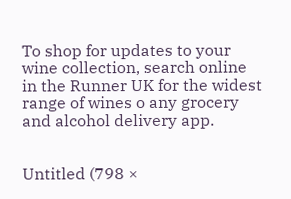To shop for updates to your wine collection, search online in the Runner UK for the widest range of wines o any grocery and alcohol delivery app.


Untitled (798 ×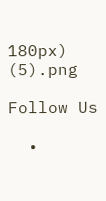180px) (5).png

Follow Us

  •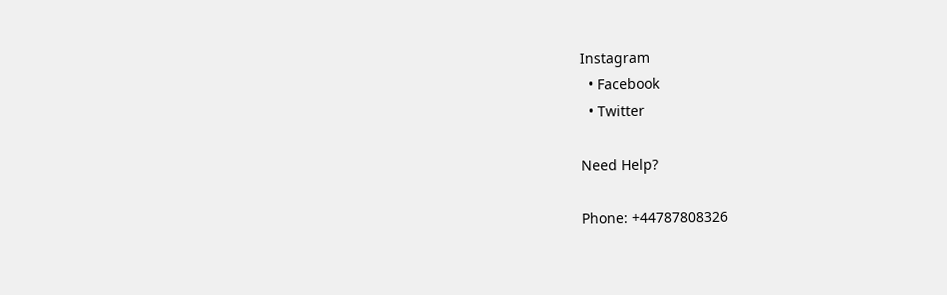Instagram
  • Facebook
  • Twitter

Need Help?

Phone: +44787808326